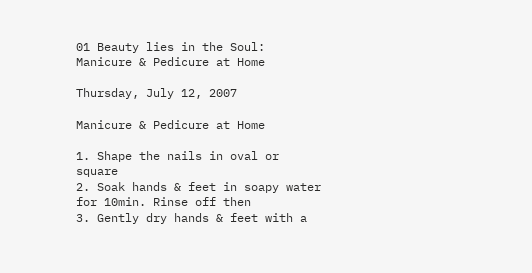01 Beauty lies in the Soul: Manicure & Pedicure at Home

Thursday, July 12, 2007

Manicure & Pedicure at Home

1. Shape the nails in oval or square
2. Soak hands & feet in soapy water for 10min. Rinse off then
3. Gently dry hands & feet with a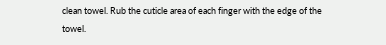clean towel. Rub the cuticle area of each finger with the edge of the towel.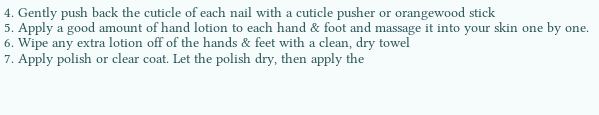4. Gently push back the cuticle of each nail with a cuticle pusher or orangewood stick
5. Apply a good amount of hand lotion to each hand & foot and massage it into your skin one by one.
6. Wipe any extra lotion off of the hands & feet with a clean, dry towel
7. Apply polish or clear coat. Let the polish dry, then apply the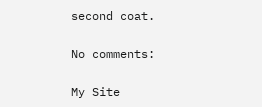second coat.

No comments:

My Site